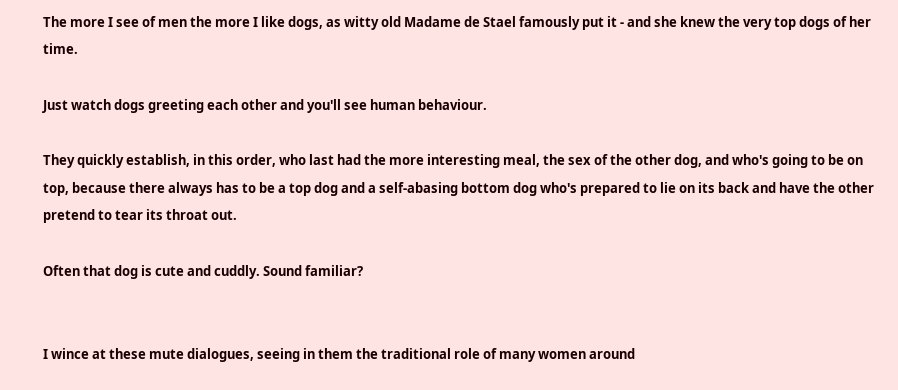The more I see of men the more I like dogs, as witty old Madame de Stael famously put it - and she knew the very top dogs of her time.

Just watch dogs greeting each other and you'll see human behaviour.

They quickly establish, in this order, who last had the more interesting meal, the sex of the other dog, and who's going to be on top, because there always has to be a top dog and a self-abasing bottom dog who's prepared to lie on its back and have the other pretend to tear its throat out.

Often that dog is cute and cuddly. Sound familiar?


I wince at these mute dialogues, seeing in them the traditional role of many women around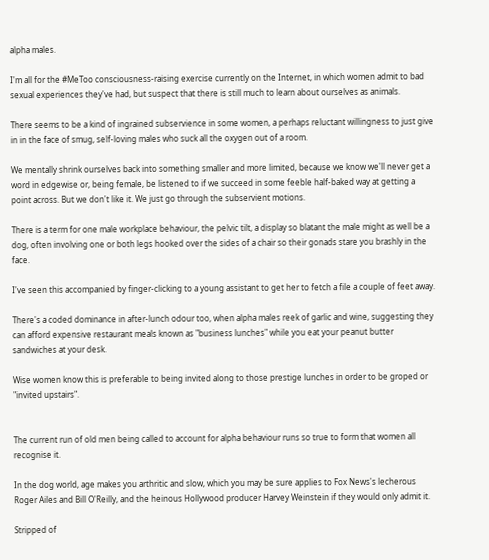alpha males.

I'm all for the #MeToo consciousness-raising exercise currently on the Internet, in which women admit to bad sexual experiences they've had, but suspect that there is still much to learn about ourselves as animals.

There seems to be a kind of ingrained subservience in some women, a perhaps reluctant willingness to just give in in the face of smug, self-loving males who suck all the oxygen out of a room.

We mentally shrink ourselves back into something smaller and more limited, because we know we'll never get a word in edgewise or, being female, be listened to if we succeed in some feeble half-baked way at getting a point across. But we don't like it. We just go through the subservient motions.

There is a term for one male workplace behaviour, the pelvic tilt, a display so blatant the male might as well be a dog, often involving one or both legs hooked over the sides of a chair so their gonads stare you brashly in the face.

I've seen this accompanied by finger-clicking to a young assistant to get her to fetch a file a couple of feet away.

There's a coded dominance in after-lunch odour too, when alpha males reek of garlic and wine, suggesting they can afford expensive restaurant meals known as "business lunches" while you eat your peanut butter sandwiches at your desk.

Wise women know this is preferable to being invited along to those prestige lunches in order to be groped or "invited upstairs".


The current run of old men being called to account for alpha behaviour runs so true to form that women all recognise it.

In the dog world, age makes you arthritic and slow, which you may be sure applies to Fox News's lecherous Roger Ailes and Bill O'Reilly, and the heinous Hollywood producer Harvey Weinstein if they would only admit it.

Stripped of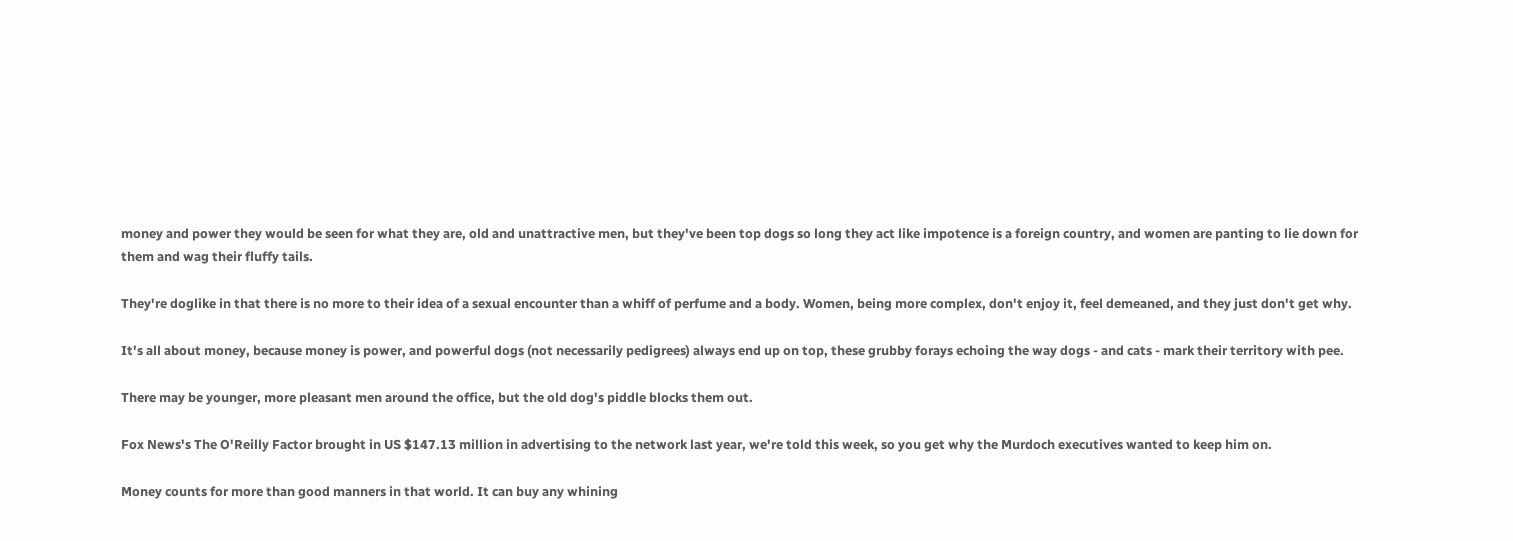money and power they would be seen for what they are, old and unattractive men, but they've been top dogs so long they act like impotence is a foreign country, and women are panting to lie down for them and wag their fluffy tails.

They're doglike in that there is no more to their idea of a sexual encounter than a whiff of perfume and a body. Women, being more complex, don't enjoy it, feel demeaned, and they just don't get why.

It's all about money, because money is power, and powerful dogs (not necessarily pedigrees) always end up on top, these grubby forays echoing the way dogs - and cats - mark their territory with pee.

There may be younger, more pleasant men around the office, but the old dog's piddle blocks them out.

Fox News's The O'Reilly Factor brought in US $147.13 million in advertising to the network last year, we're told this week, so you get why the Murdoch executives wanted to keep him on.

Money counts for more than good manners in that world. It can buy any whining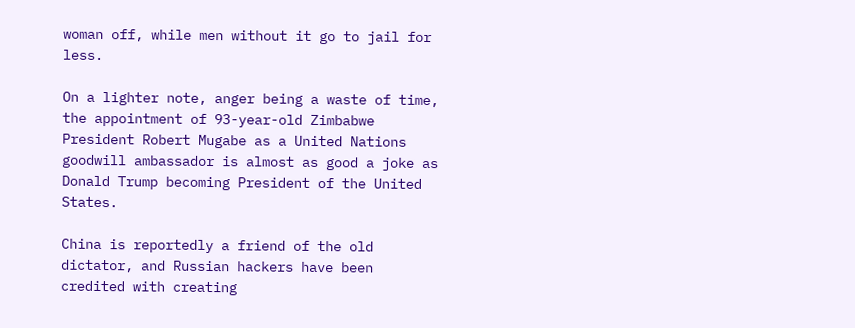woman off, while men without it go to jail for less.

On a lighter note, anger being a waste of time, the appointment of 93-year-old Zimbabwe President Robert Mugabe as a United Nations goodwill ambassador is almost as good a joke as Donald Trump becoming President of the United States.

China is reportedly a friend of the old dictator, and Russian hackers have been credited with creating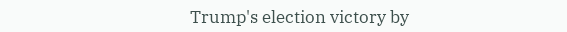Trump's election victory by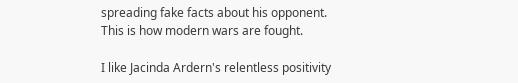spreading fake facts about his opponent. This is how modern wars are fought.

I like Jacinda Ardern's relentless positivity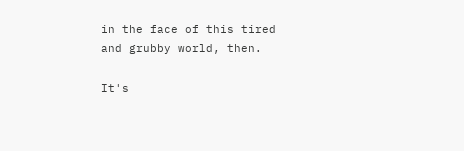in the face of this tired and grubby world, then.

It's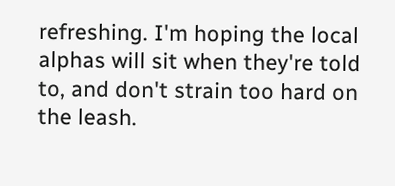refreshing. I'm hoping the local alphas will sit when they're told to, and don't strain too hard on the leash.